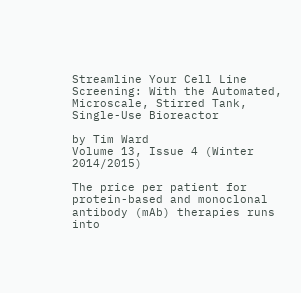Streamline Your Cell Line Screening: With the Automated, Microscale, Stirred Tank, Single-Use Bioreactor

by Tim Ward
Volume 13, Issue 4 (Winter 2014/2015)

The price per patient for protein-based and monoclonal antibody (mAb) therapies runs into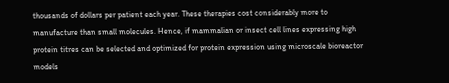thousands of dollars per patient each year. These therapies cost considerably more to manufacture than small molecules. Hence, if mammalian or insect cell lines expressing high protein titres can be selected and optimized for protein expression using microscale bioreactor models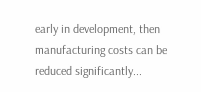early in development, then manufacturing costs can be reduced significantly...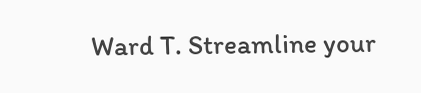Ward T. Streamline your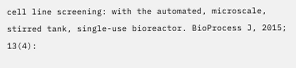cell line screening: with the automated, microscale, stirred tank, single-use bioreactor. BioProcess J, 2015; 13(4):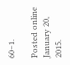60–1.

Posted online January 20, 2015.